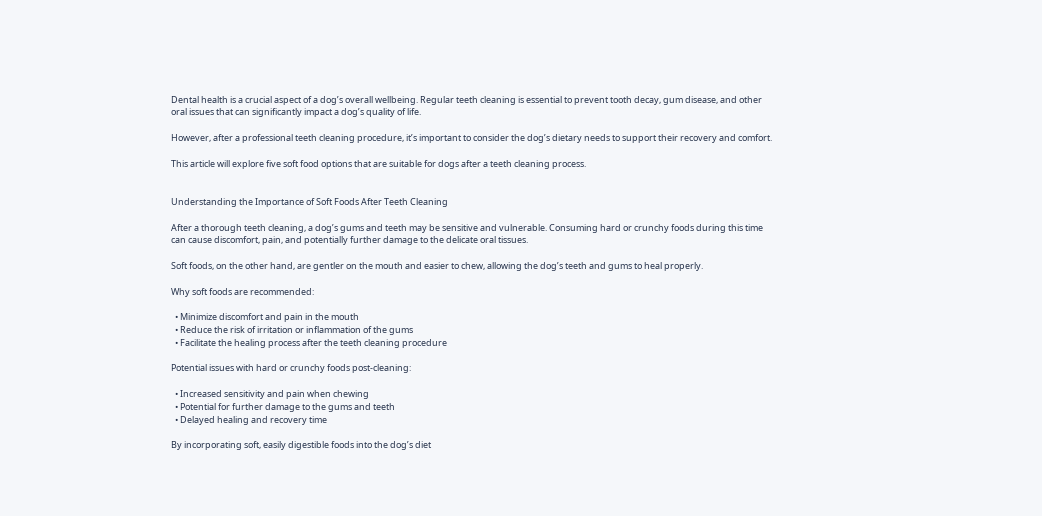Dental health is a crucial aspect of a dog’s overall wellbeing. Regular teeth cleaning is essential to prevent tooth decay, gum disease, and other oral issues that can significantly impact a dog’s quality of life.

However, after a professional teeth cleaning procedure, it’s important to consider the dog’s dietary needs to support their recovery and comfort.

This article will explore five soft food options that are suitable for dogs after a teeth cleaning process.


Understanding the Importance of Soft Foods After Teeth Cleaning

After a thorough teeth cleaning, a dog’s gums and teeth may be sensitive and vulnerable. Consuming hard or crunchy foods during this time can cause discomfort, pain, and potentially further damage to the delicate oral tissues.

Soft foods, on the other hand, are gentler on the mouth and easier to chew, allowing the dog’s teeth and gums to heal properly.

Why soft foods are recommended:

  • Minimize discomfort and pain in the mouth
  • Reduce the risk of irritation or inflammation of the gums
  • Facilitate the healing process after the teeth cleaning procedure

Potential issues with hard or crunchy foods post-cleaning:

  • Increased sensitivity and pain when chewing
  • Potential for further damage to the gums and teeth
  • Delayed healing and recovery time

By incorporating soft, easily digestible foods into the dog’s diet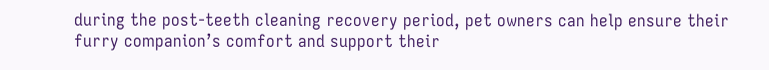during the post-teeth cleaning recovery period, pet owners can help ensure their furry companion’s comfort and support their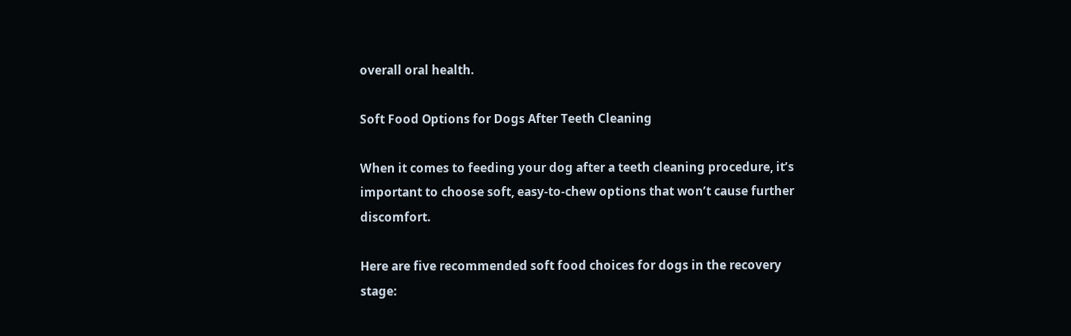overall oral health.

Soft Food Options for Dogs After Teeth Cleaning

When it comes to feeding your dog after a teeth cleaning procedure, it’s important to choose soft, easy-to-chew options that won’t cause further discomfort.

Here are five recommended soft food choices for dogs in the recovery stage: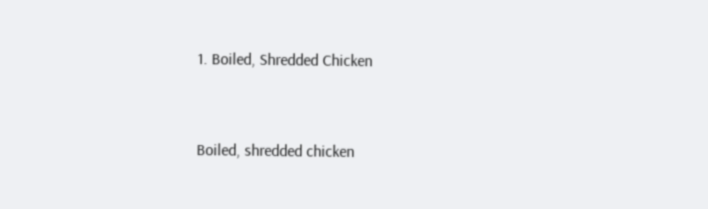1. Boiled, Shredded Chicken


Boiled, shredded chicken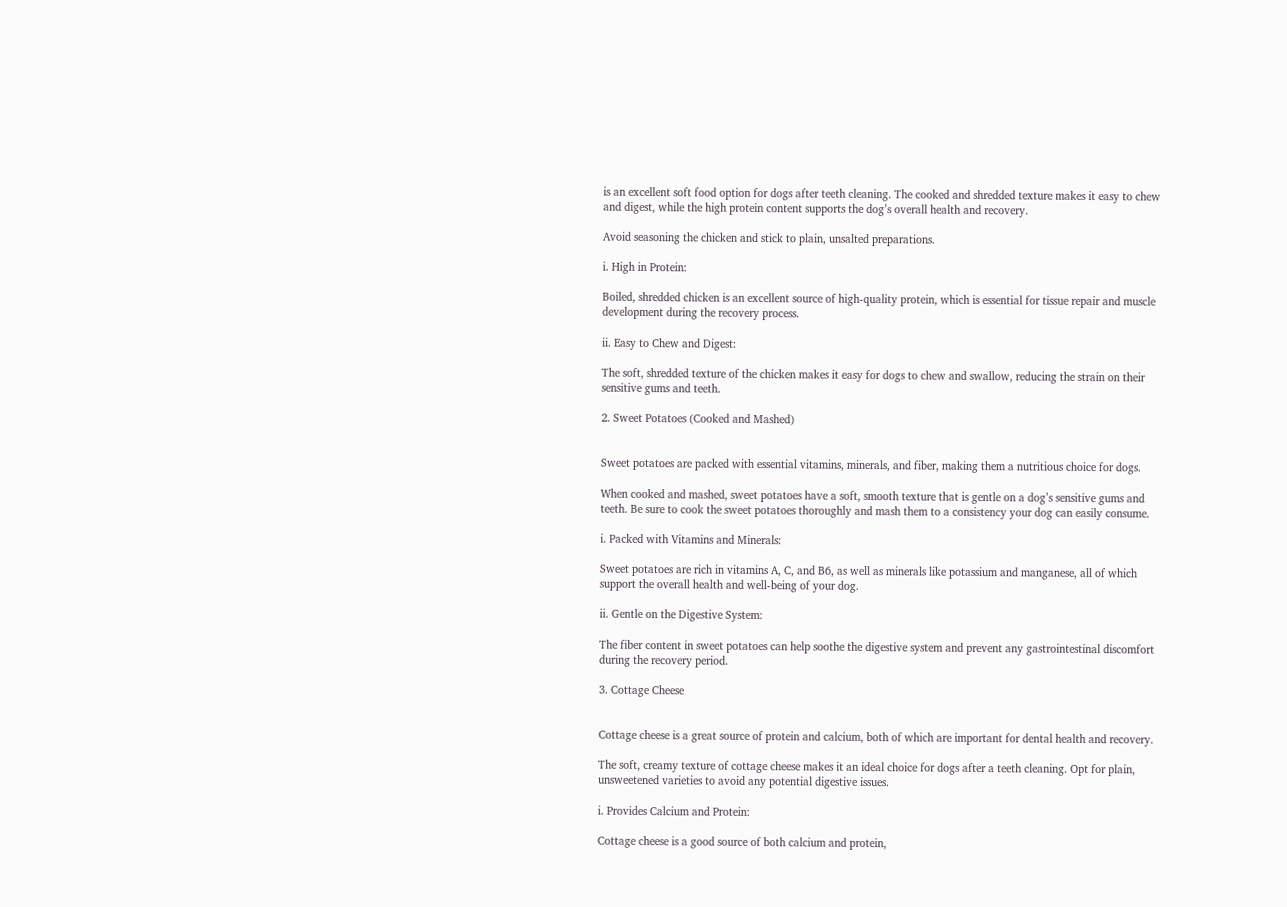is an excellent soft food option for dogs after teeth cleaning. The cooked and shredded texture makes it easy to chew and digest, while the high protein content supports the dog’s overall health and recovery.

Avoid seasoning the chicken and stick to plain, unsalted preparations.

i. High in Protein:

Boiled, shredded chicken is an excellent source of high-quality protein, which is essential for tissue repair and muscle development during the recovery process.

ii. Easy to Chew and Digest:

The soft, shredded texture of the chicken makes it easy for dogs to chew and swallow, reducing the strain on their sensitive gums and teeth.

2. Sweet Potatoes (Cooked and Mashed)


Sweet potatoes are packed with essential vitamins, minerals, and fiber, making them a nutritious choice for dogs.

When cooked and mashed, sweet potatoes have a soft, smooth texture that is gentle on a dog’s sensitive gums and teeth. Be sure to cook the sweet potatoes thoroughly and mash them to a consistency your dog can easily consume.

i. Packed with Vitamins and Minerals:

Sweet potatoes are rich in vitamins A, C, and B6, as well as minerals like potassium and manganese, all of which support the overall health and well-being of your dog.

ii. Gentle on the Digestive System:

The fiber content in sweet potatoes can help soothe the digestive system and prevent any gastrointestinal discomfort during the recovery period.

3. Cottage Cheese


Cottage cheese is a great source of protein and calcium, both of which are important for dental health and recovery.

The soft, creamy texture of cottage cheese makes it an ideal choice for dogs after a teeth cleaning. Opt for plain, unsweetened varieties to avoid any potential digestive issues.

i. Provides Calcium and Protein:

Cottage cheese is a good source of both calcium and protein,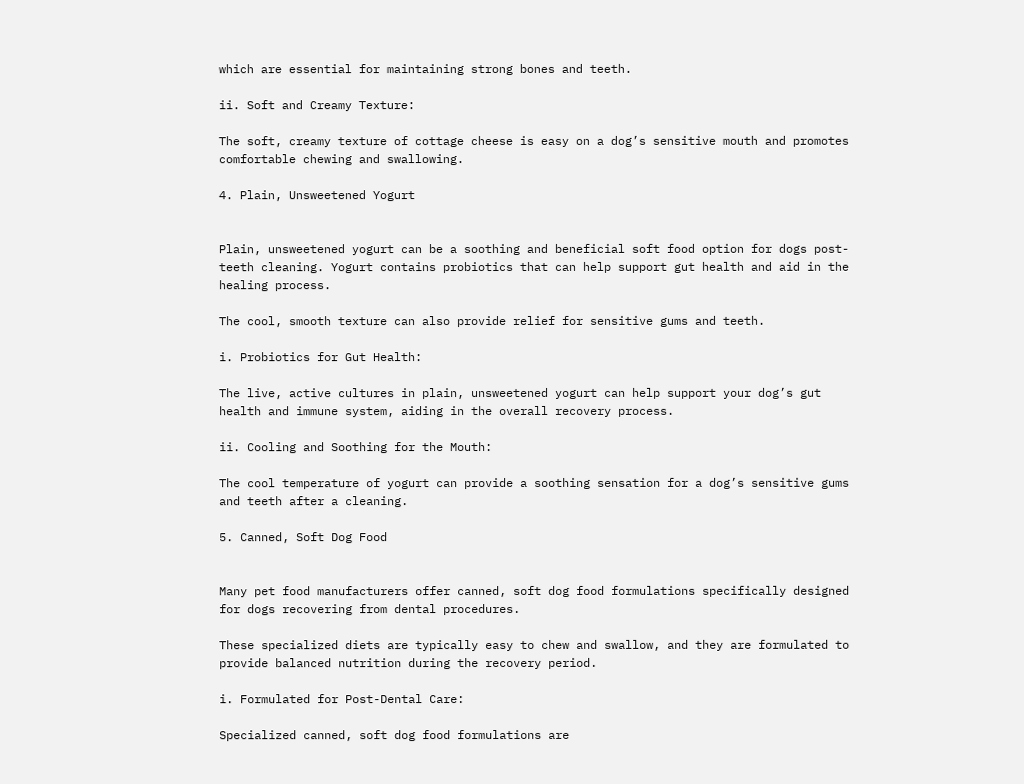which are essential for maintaining strong bones and teeth.

ii. Soft and Creamy Texture:

The soft, creamy texture of cottage cheese is easy on a dog’s sensitive mouth and promotes comfortable chewing and swallowing.

4. Plain, Unsweetened Yogurt


Plain, unsweetened yogurt can be a soothing and beneficial soft food option for dogs post-teeth cleaning. Yogurt contains probiotics that can help support gut health and aid in the healing process.

The cool, smooth texture can also provide relief for sensitive gums and teeth.

i. Probiotics for Gut Health:

The live, active cultures in plain, unsweetened yogurt can help support your dog’s gut health and immune system, aiding in the overall recovery process.

ii. Cooling and Soothing for the Mouth:

The cool temperature of yogurt can provide a soothing sensation for a dog’s sensitive gums and teeth after a cleaning.

5. Canned, Soft Dog Food


Many pet food manufacturers offer canned, soft dog food formulations specifically designed for dogs recovering from dental procedures.

These specialized diets are typically easy to chew and swallow, and they are formulated to provide balanced nutrition during the recovery period.

i. Formulated for Post-Dental Care:

Specialized canned, soft dog food formulations are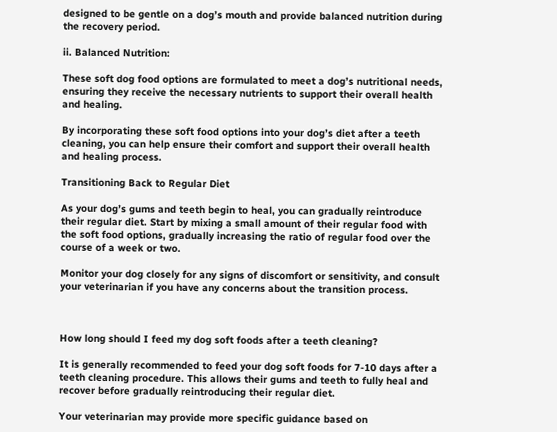designed to be gentle on a dog’s mouth and provide balanced nutrition during the recovery period.

ii. Balanced Nutrition:

These soft dog food options are formulated to meet a dog’s nutritional needs, ensuring they receive the necessary nutrients to support their overall health and healing.

By incorporating these soft food options into your dog’s diet after a teeth cleaning, you can help ensure their comfort and support their overall health and healing process.

Transitioning Back to Regular Diet

As your dog’s gums and teeth begin to heal, you can gradually reintroduce their regular diet. Start by mixing a small amount of their regular food with the soft food options, gradually increasing the ratio of regular food over the course of a week or two.

Monitor your dog closely for any signs of discomfort or sensitivity, and consult your veterinarian if you have any concerns about the transition process.



How long should I feed my dog soft foods after a teeth cleaning?

It is generally recommended to feed your dog soft foods for 7-10 days after a teeth cleaning procedure. This allows their gums and teeth to fully heal and recover before gradually reintroducing their regular diet.

Your veterinarian may provide more specific guidance based on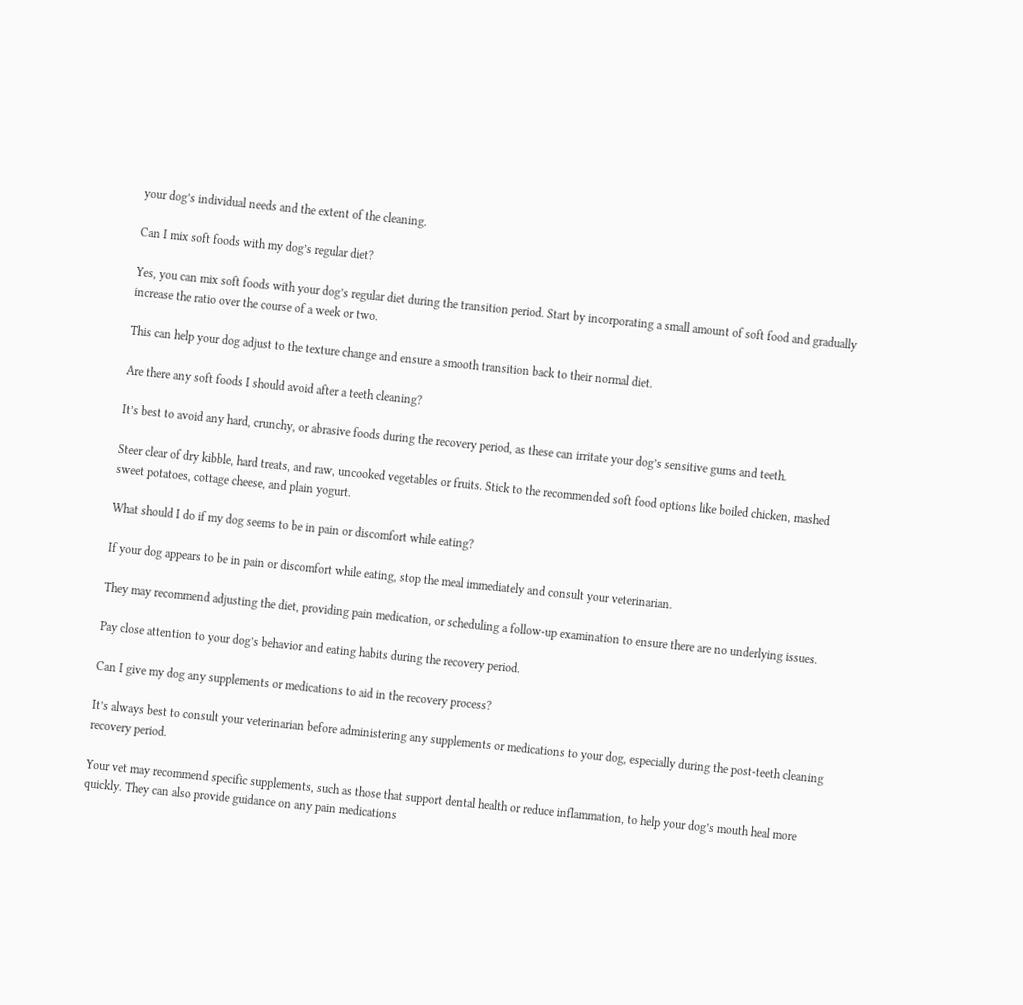your dog’s individual needs and the extent of the cleaning.

Can I mix soft foods with my dog’s regular diet?

Yes, you can mix soft foods with your dog’s regular diet during the transition period. Start by incorporating a small amount of soft food and gradually increase the ratio over the course of a week or two.

This can help your dog adjust to the texture change and ensure a smooth transition back to their normal diet.

Are there any soft foods I should avoid after a teeth cleaning?

It’s best to avoid any hard, crunchy, or abrasive foods during the recovery period, as these can irritate your dog’s sensitive gums and teeth.

Steer clear of dry kibble, hard treats, and raw, uncooked vegetables or fruits. Stick to the recommended soft food options like boiled chicken, mashed sweet potatoes, cottage cheese, and plain yogurt.

What should I do if my dog seems to be in pain or discomfort while eating?

If your dog appears to be in pain or discomfort while eating, stop the meal immediately and consult your veterinarian.

They may recommend adjusting the diet, providing pain medication, or scheduling a follow-up examination to ensure there are no underlying issues.

Pay close attention to your dog’s behavior and eating habits during the recovery period.

Can I give my dog any supplements or medications to aid in the recovery process?

It’s always best to consult your veterinarian before administering any supplements or medications to your dog, especially during the post-teeth cleaning recovery period.

Your vet may recommend specific supplements, such as those that support dental health or reduce inflammation, to help your dog’s mouth heal more quickly. They can also provide guidance on any pain medications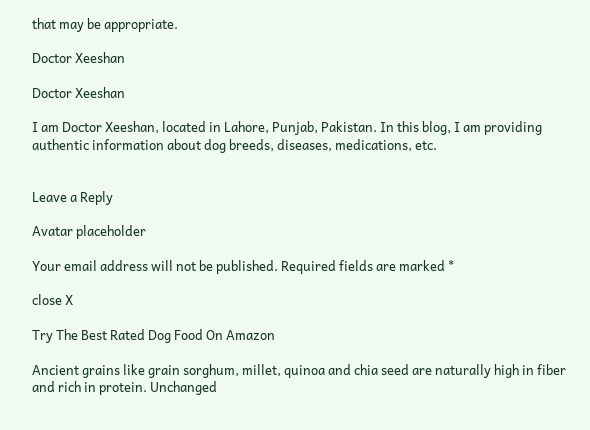that may be appropriate.

Doctor Xeeshan

Doctor Xeeshan

I am Doctor Xeeshan, located in Lahore, Punjab, Pakistan. In this blog, I am providing authentic information about dog breeds, diseases, medications, etc.


Leave a Reply

Avatar placeholder

Your email address will not be published. Required fields are marked *

close X

Try The Best Rated Dog Food On Amazon

Ancient grains like grain sorghum, millet, quinoa and chia seed are naturally high in fiber and rich in protein. Unchanged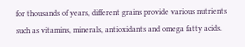for thousands of years, different grains provide various nutrients such as vitamins, minerals, antioxidants and omega fatty acids.